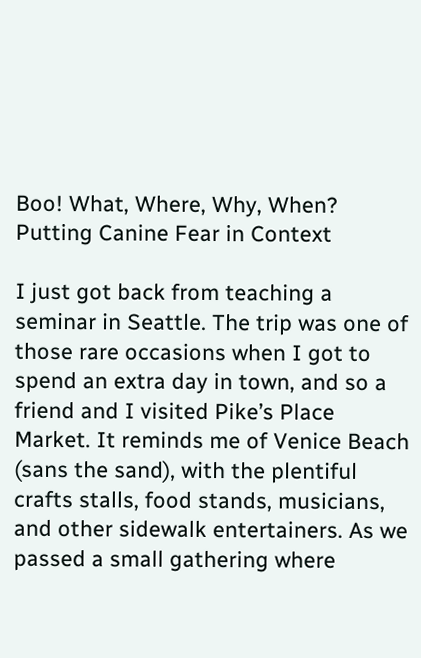Boo! What, Where, Why, When? Putting Canine Fear in Context

I just got back from teaching a seminar in Seattle. The trip was one of those rare occasions when I got to spend an extra day in town, and so a friend and I visited Pike’s Place Market. It reminds me of Venice Beach (sans the sand), with the plentiful crafts stalls, food stands, musicians, and other sidewalk entertainers. As we passed a small gathering where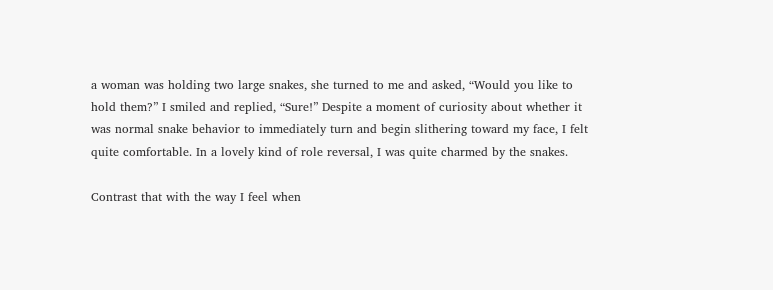a woman was holding two large snakes, she turned to me and asked, “Would you like to hold them?” I smiled and replied, “Sure!” Despite a moment of curiosity about whether it was normal snake behavior to immediately turn and begin slithering toward my face, I felt quite comfortable. In a lovely kind of role reversal, I was quite charmed by the snakes.

Contrast that with the way I feel when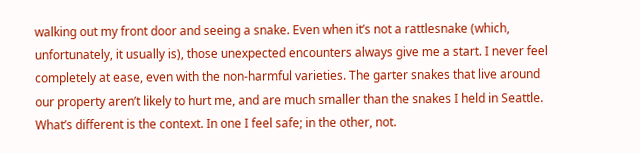walking out my front door and seeing a snake. Even when it’s not a rattlesnake (which, unfortunately, it usually is), those unexpected encounters always give me a start. I never feel completely at ease, even with the non-harmful varieties. The garter snakes that live around our property aren’t likely to hurt me, and are much smaller than the snakes I held in Seattle. What’s different is the context. In one I feel safe; in the other, not.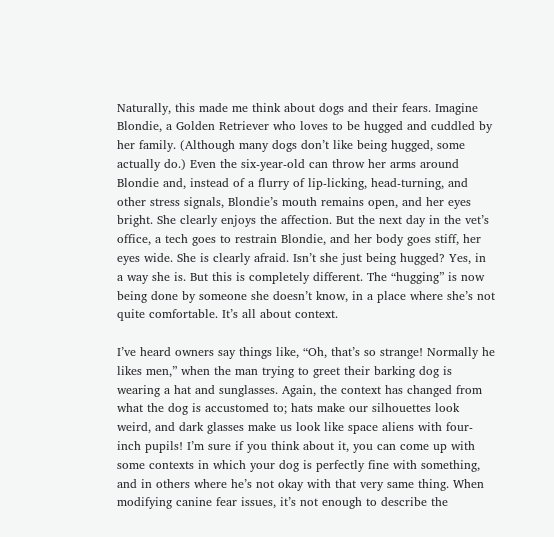Naturally, this made me think about dogs and their fears. Imagine Blondie, a Golden Retriever who loves to be hugged and cuddled by her family. (Although many dogs don’t like being hugged, some actually do.) Even the six-year-old can throw her arms around Blondie and, instead of a flurry of lip-licking, head-turning, and other stress signals, Blondie’s mouth remains open, and her eyes bright. She clearly enjoys the affection. But the next day in the vet’s office, a tech goes to restrain Blondie, and her body goes stiff, her eyes wide. She is clearly afraid. Isn’t she just being hugged? Yes, in a way she is. But this is completely different. The “hugging” is now being done by someone she doesn’t know, in a place where she’s not quite comfortable. It’s all about context.

I’ve heard owners say things like, “Oh, that’s so strange! Normally he likes men,” when the man trying to greet their barking dog is wearing a hat and sunglasses. Again, the context has changed from what the dog is accustomed to; hats make our silhouettes look weird, and dark glasses make us look like space aliens with four-inch pupils! I’m sure if you think about it, you can come up with some contexts in which your dog is perfectly fine with something, and in others where he’s not okay with that very same thing. When modifying canine fear issues, it’s not enough to describe the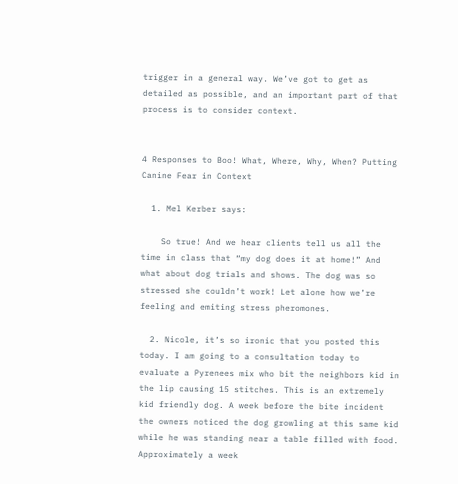trigger in a general way. We’ve got to get as detailed as possible, and an important part of that process is to consider context.


4 Responses to Boo! What, Where, Why, When? Putting Canine Fear in Context

  1. Mel Kerber says:

    So true! And we hear clients tell us all the time in class that “my dog does it at home!” And what about dog trials and shows. The dog was so stressed she couldn’t work! Let alone how we’re feeling and emiting stress pheromones.

  2. Nicole, it’s so ironic that you posted this today. I am going to a consultation today to evaluate a Pyrenees mix who bit the neighbors kid in the lip causing 15 stitches. This is an extremely kid friendly dog. A week before the bite incident the owners noticed the dog growling at this same kid while he was standing near a table filled with food. Approximately a week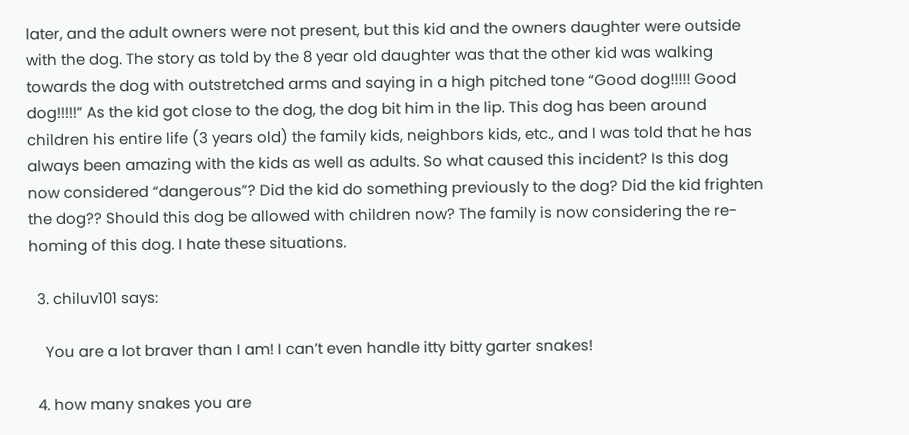later, and the adult owners were not present, but this kid and the owners daughter were outside with the dog. The story as told by the 8 year old daughter was that the other kid was walking towards the dog with outstretched arms and saying in a high pitched tone “Good dog!!!!! Good dog!!!!!” As the kid got close to the dog, the dog bit him in the lip. This dog has been around children his entire life (3 years old) the family kids, neighbors kids, etc., and I was told that he has always been amazing with the kids as well as adults. So what caused this incident? Is this dog now considered “dangerous”? Did the kid do something previously to the dog? Did the kid frighten the dog?? Should this dog be allowed with children now? The family is now considering the re-homing of this dog. I hate these situations.

  3. chiluv101 says:

    You are a lot braver than I am! I can’t even handle itty bitty garter snakes!

  4. how many snakes you are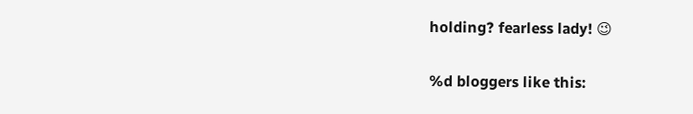holding? fearless lady! 😉

%d bloggers like this: